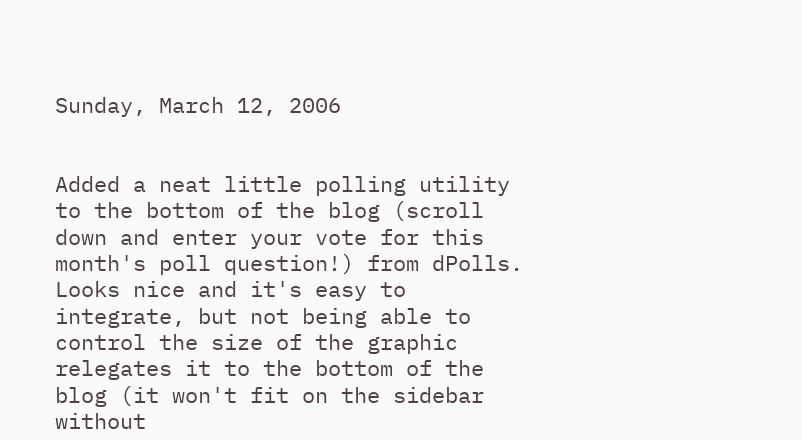Sunday, March 12, 2006


Added a neat little polling utility to the bottom of the blog (scroll down and enter your vote for this month's poll question!) from dPolls. Looks nice and it's easy to integrate, but not being able to control the size of the graphic relegates it to the bottom of the blog (it won't fit on the sidebar without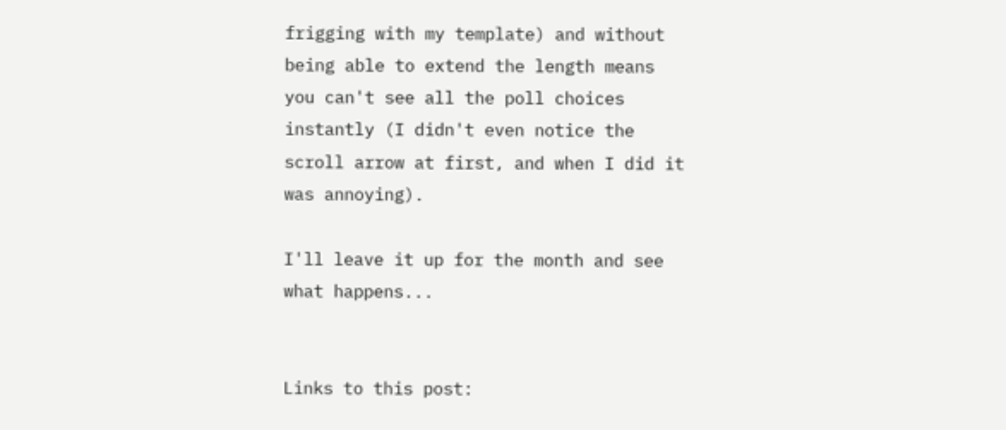frigging with my template) and without being able to extend the length means you can't see all the poll choices instantly (I didn't even notice the scroll arrow at first, and when I did it was annoying).

I'll leave it up for the month and see what happens...


Links to this post: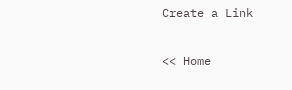Create a Link

<< Home